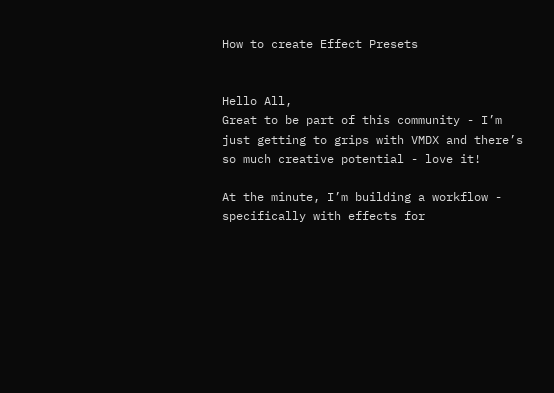How to create Effect Presets


Hello All,
Great to be part of this community - I’m just getting to grips with VMDX and there’s so much creative potential - love it!

At the minute, I’m building a workflow - specifically with effects for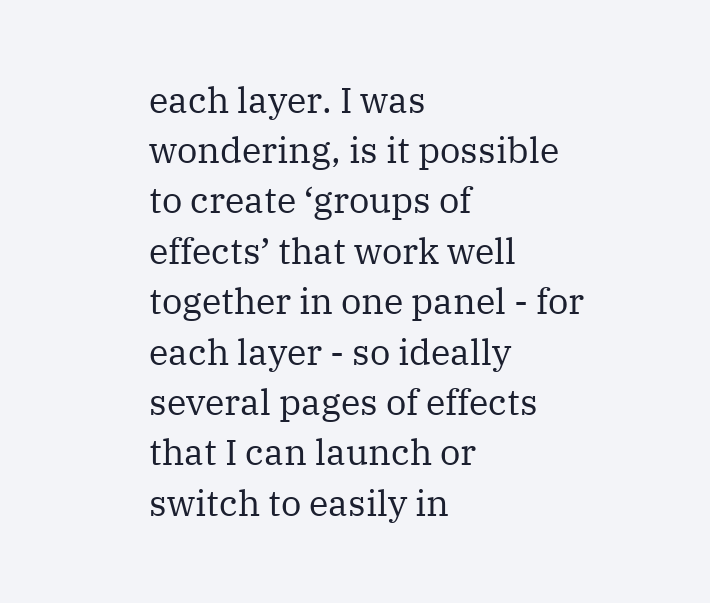each layer. I was wondering, is it possible to create ‘groups of effects’ that work well together in one panel - for each layer - so ideally several pages of effects that I can launch or switch to easily in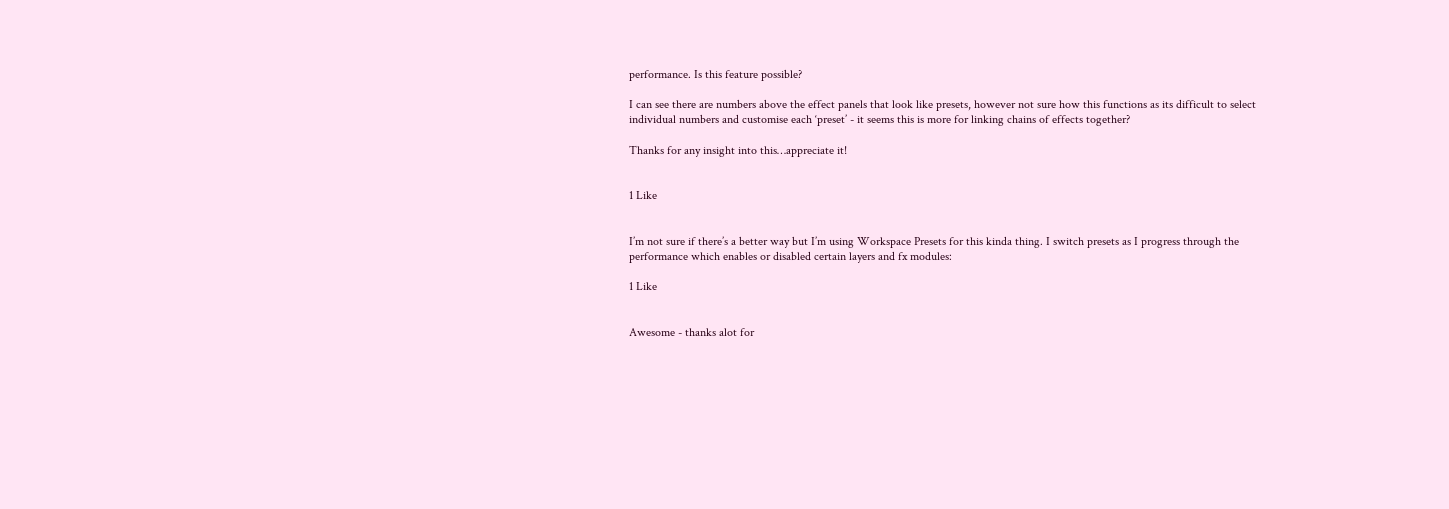performance. Is this feature possible?

I can see there are numbers above the effect panels that look like presets, however not sure how this functions as its difficult to select individual numbers and customise each ‘preset’ - it seems this is more for linking chains of effects together?

Thanks for any insight into this…appreciate it!


1 Like


I’m not sure if there’s a better way but I’m using Workspace Presets for this kinda thing. I switch presets as I progress through the performance which enables or disabled certain layers and fx modules:

1 Like


Awesome - thanks alot for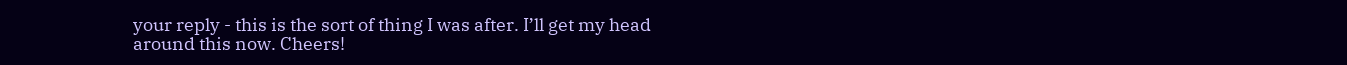your reply - this is the sort of thing I was after. I’ll get my head around this now. Cheers!